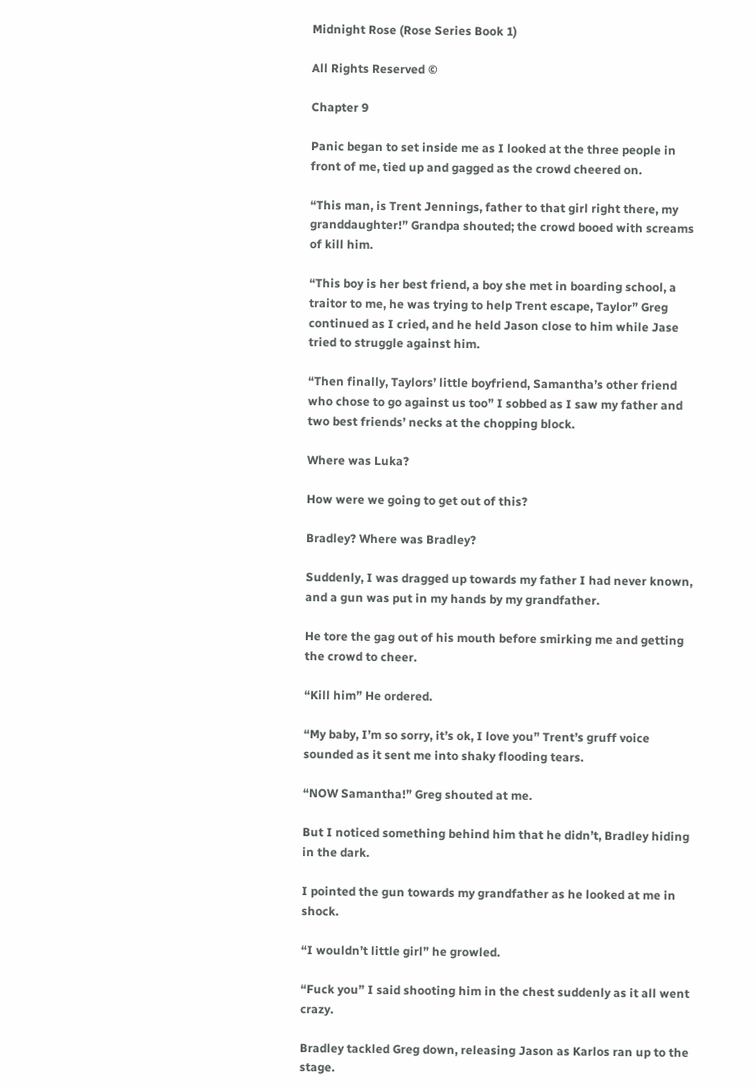Midnight Rose (Rose Series Book 1)

All Rights Reserved ©

Chapter 9

Panic began to set inside me as I looked at the three people in front of me, tied up and gagged as the crowd cheered on.

“This man, is Trent Jennings, father to that girl right there, my granddaughter!” Grandpa shouted; the crowd booed with screams of kill him.

“This boy is her best friend, a boy she met in boarding school, a traitor to me, he was trying to help Trent escape, Taylor” Greg continued as I cried, and he held Jason close to him while Jase tried to struggle against him.

“Then finally, Taylors’ little boyfriend, Samantha’s other friend who chose to go against us too” I sobbed as I saw my father and two best friends’ necks at the chopping block.

Where was Luka?

How were we going to get out of this?

Bradley? Where was Bradley?

Suddenly, I was dragged up towards my father I had never known, and a gun was put in my hands by my grandfather.

He tore the gag out of his mouth before smirking me and getting the crowd to cheer.

“Kill him” He ordered.

“My baby, I’m so sorry, it’s ok, I love you” Trent’s gruff voice sounded as it sent me into shaky flooding tears.

“NOW Samantha!” Greg shouted at me.

But I noticed something behind him that he didn’t, Bradley hiding in the dark.

I pointed the gun towards my grandfather as he looked at me in shock.

“I wouldn’t little girl” he growled.

“Fuck you” I said shooting him in the chest suddenly as it all went crazy.

Bradley tackled Greg down, releasing Jason as Karlos ran up to the stage.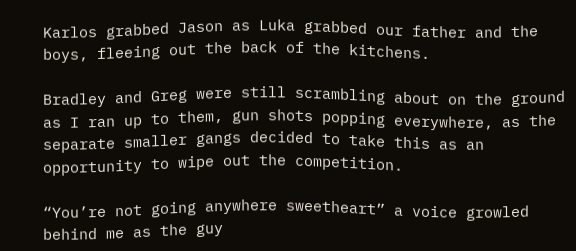Karlos grabbed Jason as Luka grabbed our father and the boys, fleeing out the back of the kitchens.

Bradley and Greg were still scrambling about on the ground as I ran up to them, gun shots popping everywhere, as the separate smaller gangs decided to take this as an opportunity to wipe out the competition.

“You’re not going anywhere sweetheart” a voice growled behind me as the guy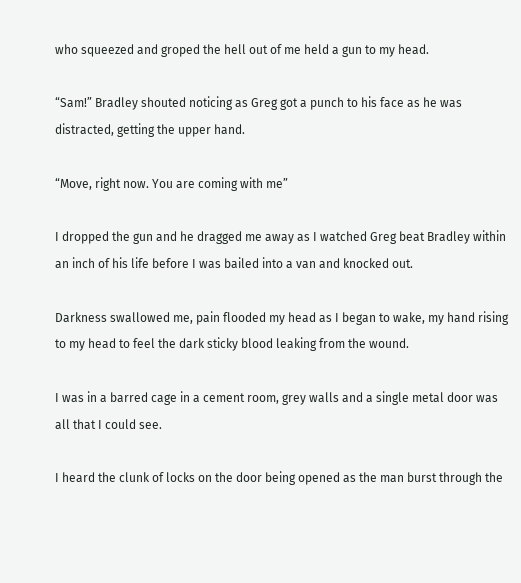who squeezed and groped the hell out of me held a gun to my head.

“Sam!” Bradley shouted noticing as Greg got a punch to his face as he was distracted, getting the upper hand.

“Move, right now. You are coming with me”

I dropped the gun and he dragged me away as I watched Greg beat Bradley within an inch of his life before I was bailed into a van and knocked out.

Darkness swallowed me, pain flooded my head as I began to wake, my hand rising to my head to feel the dark sticky blood leaking from the wound.

I was in a barred cage in a cement room, grey walls and a single metal door was all that I could see.

I heard the clunk of locks on the door being opened as the man burst through the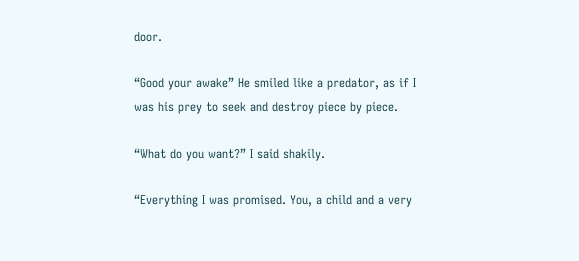door.

“Good your awake” He smiled like a predator, as if I was his prey to seek and destroy piece by piece.

“What do you want?” I said shakily.

“Everything I was promised. You, a child and a very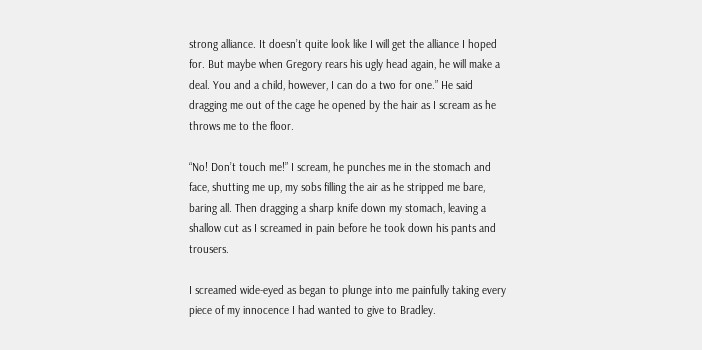strong alliance. It doesn’t quite look like I will get the alliance I hoped for. But maybe when Gregory rears his ugly head again, he will make a deal. You and a child, however, I can do a two for one.” He said dragging me out of the cage he opened by the hair as I scream as he throws me to the floor.

“No! Don’t touch me!” I scream, he punches me in the stomach and face, shutting me up, my sobs filling the air as he stripped me bare, baring all. Then dragging a sharp knife down my stomach, leaving a shallow cut as I screamed in pain before he took down his pants and trousers.

I screamed wide-eyed as began to plunge into me painfully taking every piece of my innocence I had wanted to give to Bradley.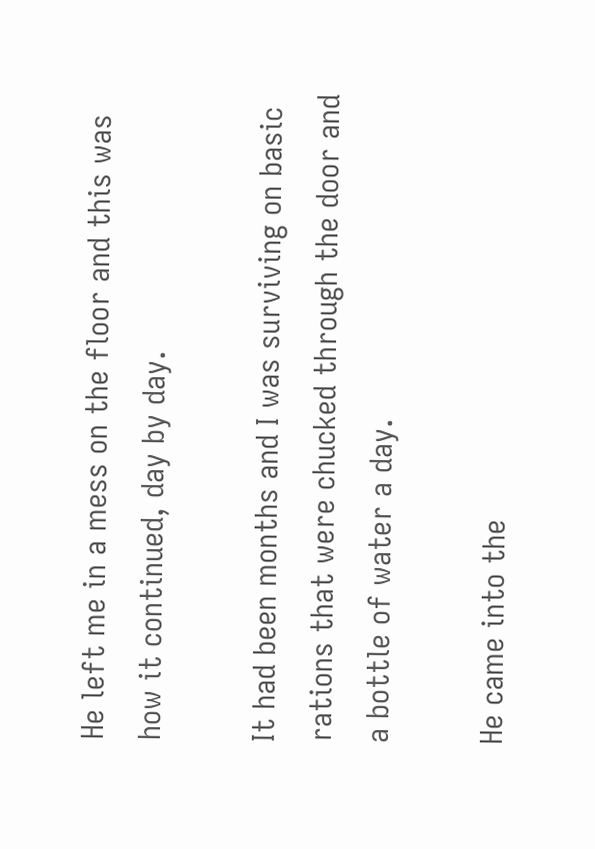He left me in a mess on the floor and this was how it continued, day by day.

It had been months and I was surviving on basic rations that were chucked through the door and a bottle of water a day.

He came into the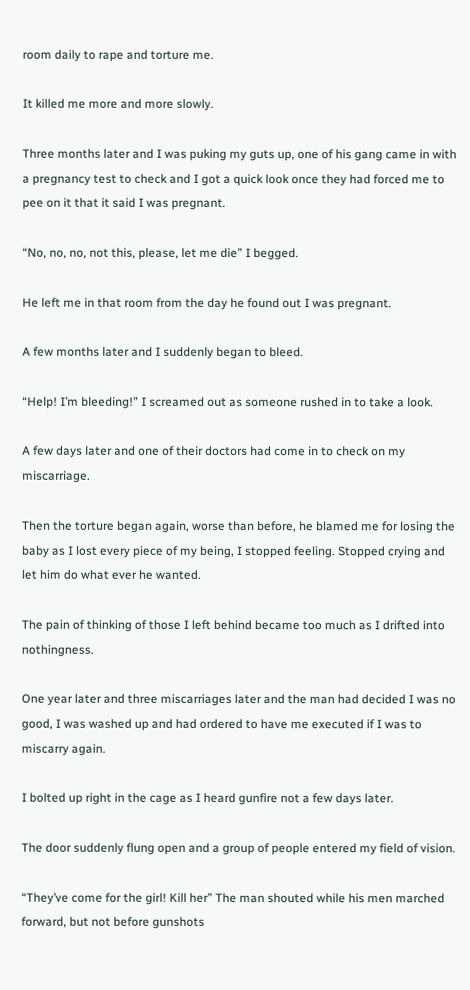room daily to rape and torture me.

It killed me more and more slowly.

Three months later and I was puking my guts up, one of his gang came in with a pregnancy test to check and I got a quick look once they had forced me to pee on it that it said I was pregnant.

“No, no, no, not this, please, let me die” I begged.

He left me in that room from the day he found out I was pregnant.

A few months later and I suddenly began to bleed.

“Help! I’m bleeding!” I screamed out as someone rushed in to take a look.

A few days later and one of their doctors had come in to check on my miscarriage.

Then the torture began again, worse than before, he blamed me for losing the baby as I lost every piece of my being, I stopped feeling. Stopped crying and let him do what ever he wanted.

The pain of thinking of those I left behind became too much as I drifted into nothingness.

One year later and three miscarriages later and the man had decided I was no good, I was washed up and had ordered to have me executed if I was to miscarry again.

I bolted up right in the cage as I heard gunfire not a few days later.

The door suddenly flung open and a group of people entered my field of vision.

“They’ve come for the girl! Kill her” The man shouted while his men marched forward, but not before gunshots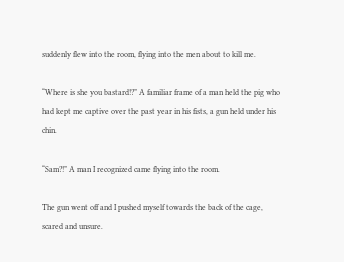suddenly flew into the room, flying into the men about to kill me.

“Where is she you bastard!?” A familiar frame of a man held the pig who had kept me captive over the past year in his fists, a gun held under his chin.

“Sam?!” A man I recognized came flying into the room.

The gun went off and I pushed myself towards the back of the cage, scared and unsure.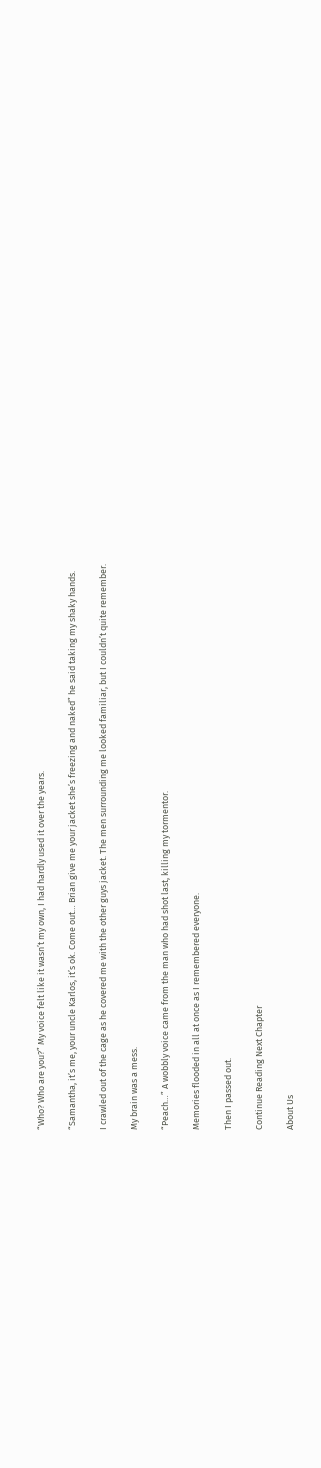“Who? Who are you?” My voice felt like it wasn’t my own, I had hardly used it over the years.

“Samantha, it’s me, your uncle Karlos, it’s ok. Come out… Brian give me your jacket she’s freezing and naked” he said taking my shaky hands.

I crawled out of the cage as he covered me with the other guys jacket. The men surrounding me looked familiar, but I couldn’t quite remember.

My brain was a mess.

“Peach…” A wobbly voice came from the man who had shot last, killing my tormentor.

Memories flooded in all at once as I remembered everyone.

Then I passed out.

Continue Reading Next Chapter

About Us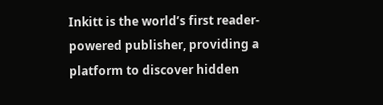Inkitt is the world’s first reader-powered publisher, providing a platform to discover hidden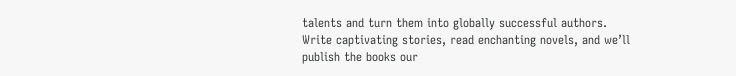talents and turn them into globally successful authors. Write captivating stories, read enchanting novels, and we’ll publish the books our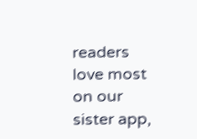readers love most on our sister app,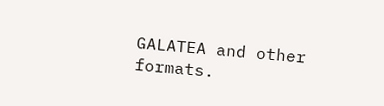GALATEA and other formats.